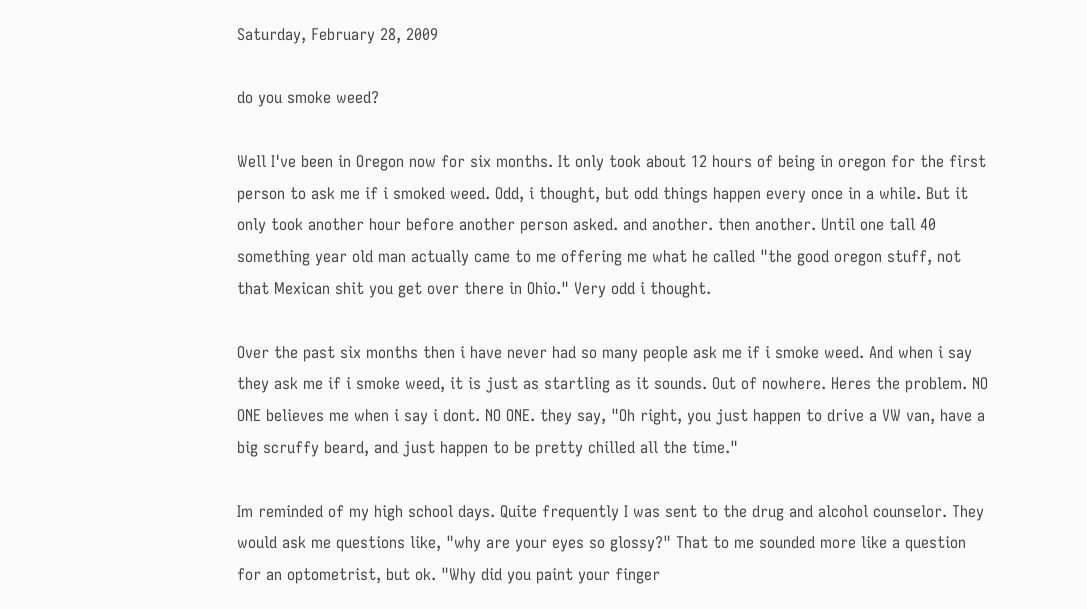Saturday, February 28, 2009

do you smoke weed?

Well I've been in Oregon now for six months. It only took about 12 hours of being in oregon for the first person to ask me if i smoked weed. Odd, i thought, but odd things happen every once in a while. But it only took another hour before another person asked. and another. then another. Until one tall 40 something year old man actually came to me offering me what he called "the good oregon stuff, not that Mexican shit you get over there in Ohio." Very odd i thought.

Over the past six months then i have never had so many people ask me if i smoke weed. And when i say they ask me if i smoke weed, it is just as startling as it sounds. Out of nowhere. Heres the problem. NO ONE believes me when i say i dont. NO ONE. they say, "Oh right, you just happen to drive a VW van, have a big scruffy beard, and just happen to be pretty chilled all the time."

Im reminded of my high school days. Quite frequently I was sent to the drug and alcohol counselor. They would ask me questions like, "why are your eyes so glossy?" That to me sounded more like a question for an optometrist, but ok. "Why did you paint your finger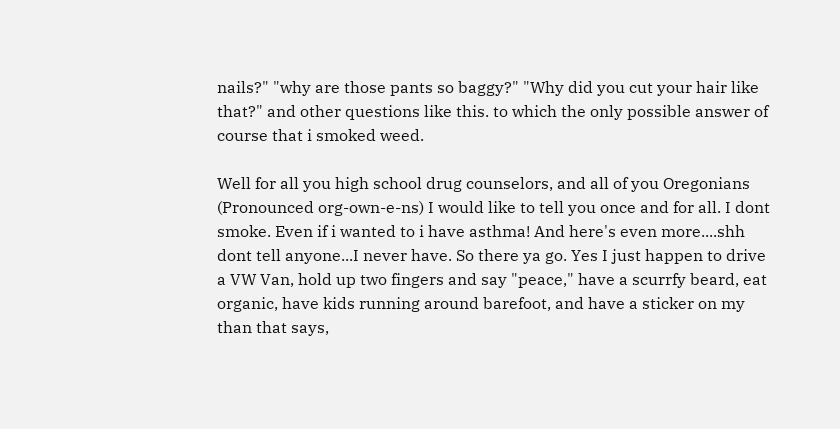nails?" "why are those pants so baggy?" "Why did you cut your hair like that?" and other questions like this. to which the only possible answer of course that i smoked weed.

Well for all you high school drug counselors, and all of you Oregonians (Pronounced org-own-e-ns) I would like to tell you once and for all. I dont smoke. Even if i wanted to i have asthma! And here's even more....shh dont tell anyone...I never have. So there ya go. Yes I just happen to drive a VW Van, hold up two fingers and say "peace," have a scurrfy beard, eat organic, have kids running around barefoot, and have a sticker on my than that says,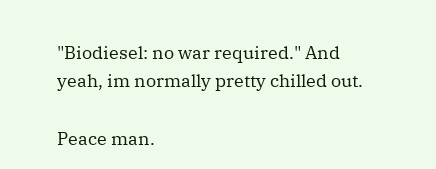"Biodiesel: no war required." And yeah, im normally pretty chilled out.

Peace man.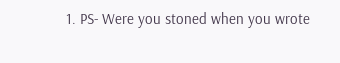1. PS- Were you stoned when you wrote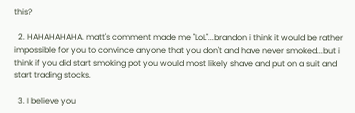this?

  2. HAHAHAHAHA. matt's comment made me "LoL"...brandon i think it would be rather impossible for you to convince anyone that you don't and have never smoked...but i think if you did start smoking pot you would most likely shave and put on a suit and start trading stocks.

  3. I believe you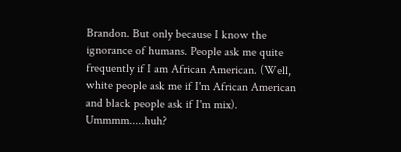Brandon. But only because I know the ignorance of humans. People ask me quite frequently if I am African American. (Well, white people ask me if I'm African American and black people ask if I'm mix). Ummmm.....huh?